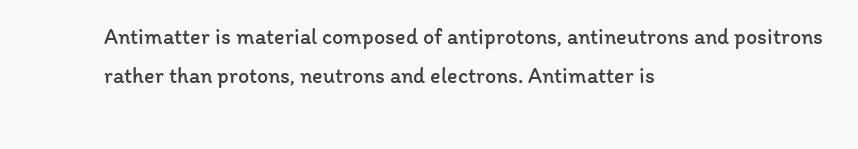Antimatter is material composed of antiprotons, antineutrons and positrons rather than protons, neutrons and electrons. Antimatter is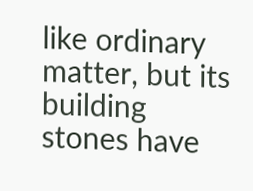like ordinary matter, but its building stones have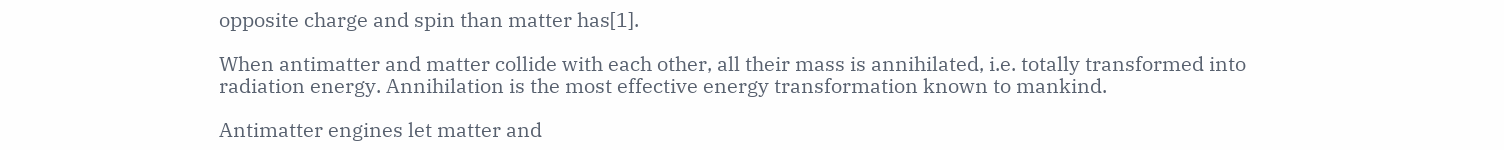opposite charge and spin than matter has[1].

When antimatter and matter collide with each other, all their mass is annihilated, i.e. totally transformed into radiation energy. Annihilation is the most effective energy transformation known to mankind.

Antimatter engines let matter and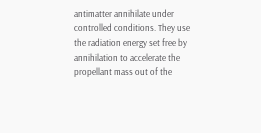antimatter annihilate under controlled conditions. They use the radiation energy set free by annihilation to accelerate the propellant mass out of the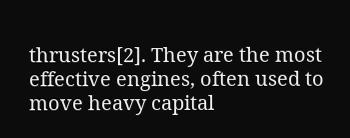thrusters[2]. They are the most effective engines, often used to move heavy capital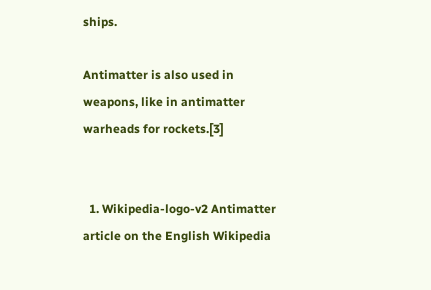ships.

Antimatter is also used in weapons, like in antimatter warheads for rockets.[3]


  1. Wikipedia-logo-v2 Antimatter article on the English Wikipedia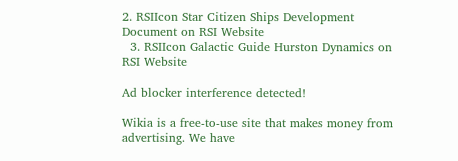2. RSIIcon Star Citizen Ships Development Document on RSI Website
  3. RSIIcon Galactic Guide Hurston Dynamics on RSI Website

Ad blocker interference detected!

Wikia is a free-to-use site that makes money from advertising. We have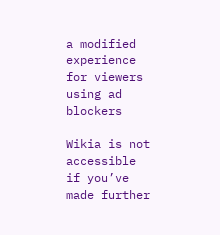a modified experience for viewers using ad blockers

Wikia is not accessible if you’ve made further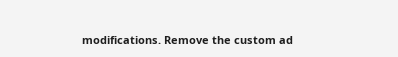modifications. Remove the custom ad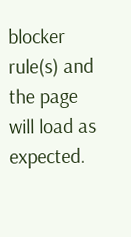blocker rule(s) and the page will load as expected.